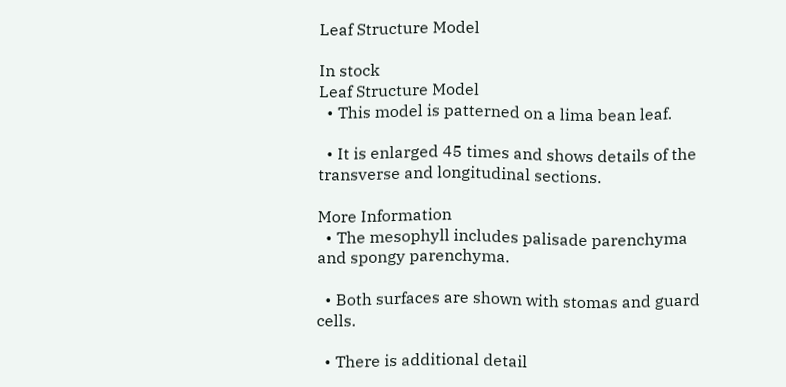Leaf Structure Model

In stock
Leaf Structure Model
  • This model is patterned on a lima bean leaf.

  • It is enlarged 45 times and shows details of the transverse and longitudinal sections.

More Information
  • The mesophyll includes palisade parenchyma and spongy parenchyma.

  • Both surfaces are shown with stomas and guard cells.

  • There is additional detail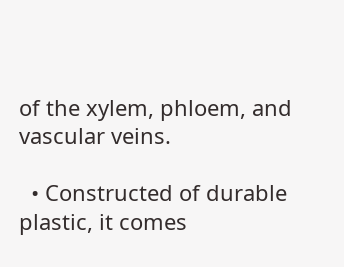of the xylem, phloem, and vascular veins.

  • Constructed of durable plastic, it comes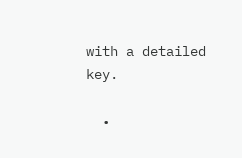with a detailed key.

  •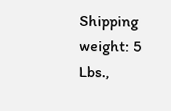Shipping weight: 5 Lbs.,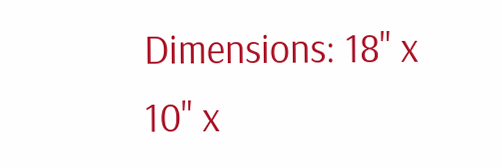Dimensions: 18" x 10" x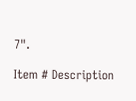7".

Item # Description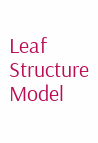Leaf Structure Model